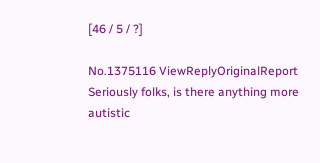[46 / 5 / ?]

No.1375116 ViewReplyOriginalReport
Seriously folks, is there anything more autistic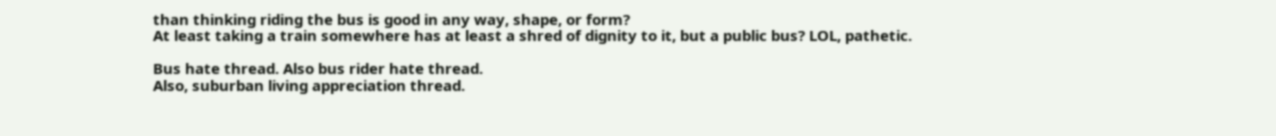than thinking riding the bus is good in any way, shape, or form?
At least taking a train somewhere has at least a shred of dignity to it, but a public bus? LOL, pathetic.

Bus hate thread. Also bus rider hate thread.
Also, suburban living appreciation thread.